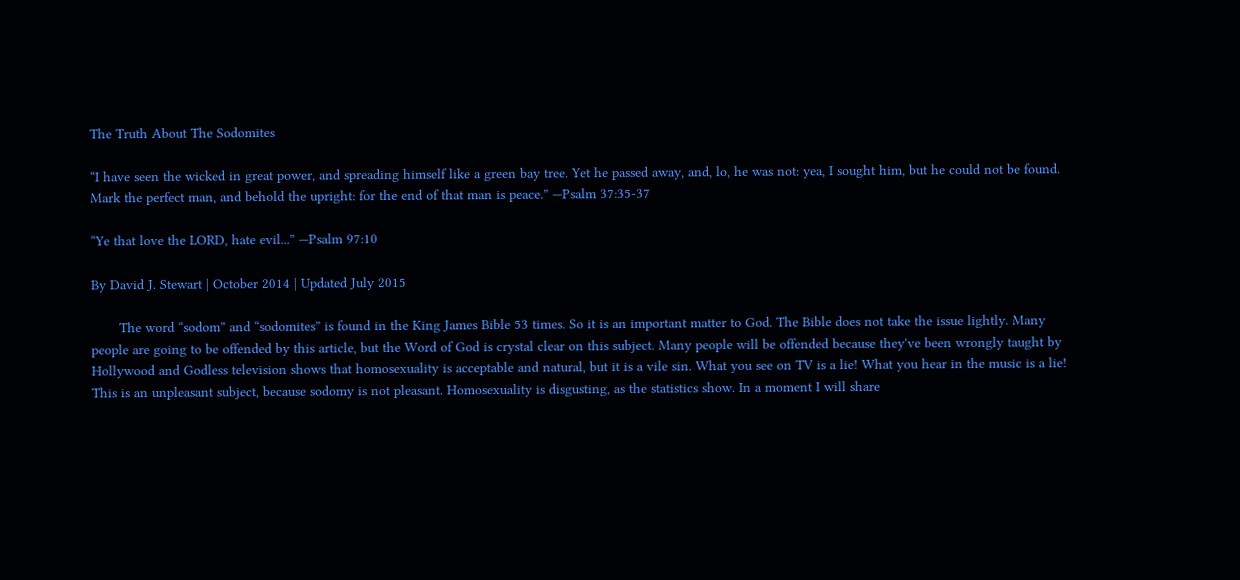The Truth About The Sodomites

“I have seen the wicked in great power, and spreading himself like a green bay tree. Yet he passed away, and, lo, he was not: yea, I sought him, but he could not be found. Mark the perfect man, and behold the upright: for the end of that man is peace.” —Psalm 37:35-37

“Ye that love the LORD, hate evil...” —Psalm 97:10

By David J. Stewart | October 2014 | Updated July 2015

       The word “sodom” and “sodomites” is found in the King James Bible 53 times. So it is an important matter to God. The Bible does not take the issue lightly. Many people are going to be offended by this article, but the Word of God is crystal clear on this subject. Many people will be offended because they've been wrongly taught by Hollywood and Godless television shows that homosexuality is acceptable and natural, but it is a vile sin. What you see on TV is a lie! What you hear in the music is a lie! This is an unpleasant subject, because sodomy is not pleasant. Homosexuality is disgusting, as the statistics show. In a moment I will share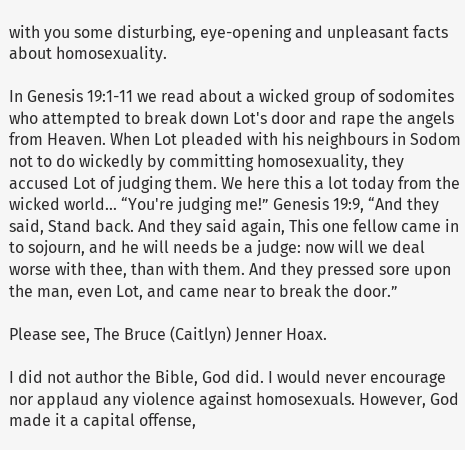with you some disturbing, eye-opening and unpleasant facts about homosexuality.

In Genesis 19:1-11 we read about a wicked group of sodomites who attempted to break down Lot's door and rape the angels from Heaven. When Lot pleaded with his neighbours in Sodom not to do wickedly by committing homosexuality, they accused Lot of judging them. We here this a lot today from the wicked world... “You're judging me!” Genesis 19:9, “And they said, Stand back. And they said again, This one fellow came in to sojourn, and he will needs be a judge: now will we deal worse with thee, than with them. And they pressed sore upon the man, even Lot, and came near to break the door.”

Please see, The Bruce (Caitlyn) Jenner Hoax.

I did not author the Bible, God did. I would never encourage nor applaud any violence against homosexuals. However, God made it a capital offense,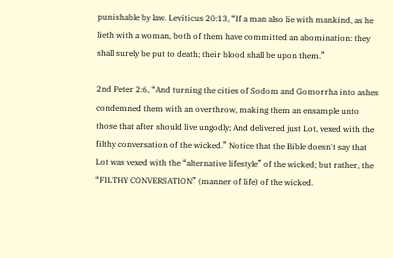punishable by law. Leviticus 20:13, “If a man also lie with mankind, as he lieth with a woman, both of them have committed an abomination: they shall surely be put to death; their blood shall be upon them.”

2nd Peter 2:6, “And turning the cities of Sodom and Gomorrha into ashes condemned them with an overthrow, making them an ensample unto those that after should live ungodly; And delivered just Lot, vexed with the filthy conversation of the wicked.” Notice that the Bible doesn't say that Lot was vexed with the “alternative lifestyle” of the wicked; but rather, the “FILTHY CONVERSATION” (manner of life) of the wicked.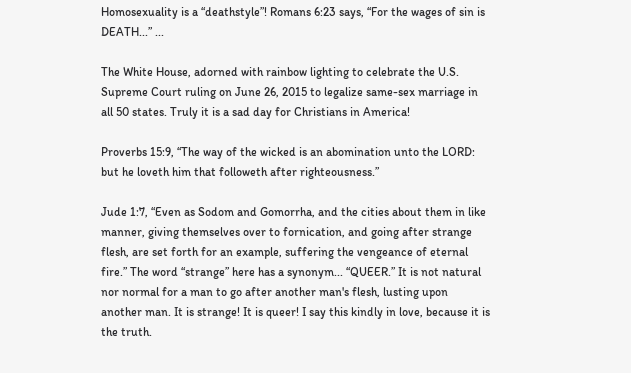Homosexuality is a “deathstyle”! Romans 6:23 says, “For the wages of sin is DEATH...” ...

The White House, adorned with rainbow lighting to celebrate the U.S. Supreme Court ruling on June 26, 2015 to legalize same-sex marriage in all 50 states. Truly it is a sad day for Christians in America!

Proverbs 15:9, “The way of the wicked is an abomination unto the LORD:
but he loveth him that followeth after righteousness.”

Jude 1:7, “Even as Sodom and Gomorrha, and the cities about them in like manner, giving themselves over to fornication, and going after strange flesh, are set forth for an example, suffering the vengeance of eternal fire.” The word “strange” here has a synonym... “QUEER.” It is not natural nor normal for a man to go after another man's flesh, lusting upon another man. It is strange! It is queer! I say this kindly in love, because it is the truth.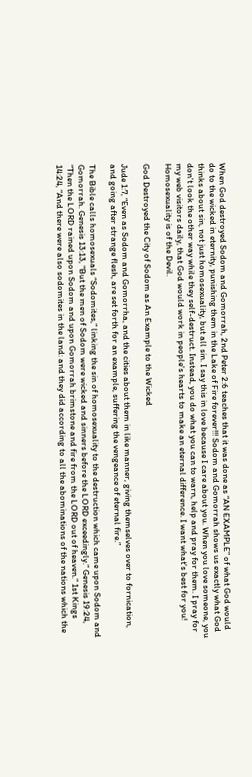When God destroyed Sodom and Gomorrah, 2nd Peter 2:6 teaches that it was done as “AN EXAMPLE” of what God would do to the wicked in eternity, punishing them in the Lake of Fire forever!!! Sodom and Gomorrah shows us exactly what God thinks about sin, not just homosexuality, but all sin. I say this in love because I care about you. When you love someone, you don't look the other way while they self-destruct. Instead, you do what you can to warn, help and pray for them. I pray for my web visitors daily, that God would work in people's hearts to make an eternal difference. I want what's best for you! Homosexuality is of the Devil.

God Destroyed the City of Sodom as An Example to the Wicked

Jude 1:7, “Even as Sodom and Gomorrha, and the cities about them in like manner, giving themselves over to fornication, and going after strange flesh, are set forth for an example, suffering the vengeance of eternal fire.”

The Bible calls homosexuals “Sodomites,” linking the sin of homosexuality to the destruction which came upon Sodom and Gomorrah. Genesis 13:13, “But the men of Sodom were wicked and sinners before the LORD exceedingly.” Genesis 19:24, “Then the LORD rained upon Sodom and upon Gomorrah brimstone and fire from the LORD out of heaven.” 1st Kings 14:24, “And there were also sodomites in the land: and they did according to all the abominations of the nations which the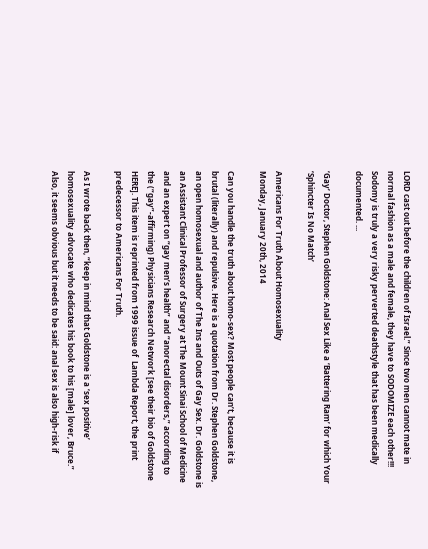LORD cast out before the children of Israel.” Since two men cannot mate in normal fashion as a male and female, they have to SODOMIZE each other!!! Sodomy is truly a very risky perverted deathstyle that has been medically documented. ...

‘Gay’ Doctor, Stephen Goldstone: Anal Sex Like a ‘Battering Ram’ for which Your ‘Sphincter Is No Match’

Americans For Truth About Homosexuality
Monday, January 20th, 2014

Can you handle the truth about homo-sex? Most people can’t, because it is brutal (literally) and repulsive. Here is a quotation from Dr. Stephen Goldstone, an open homosexual and author of The Ins and Outs of Gay Sex. Dr. Goldstone is an Assistant Clinical Professor of Surgery at The Mount Sinai School of Medicine and an expert on “gay men’s health” and “anorectal disorders,” according to the (“gay”-affirming) Physicians Research Network [see their bio of Goldstone HERE]. This item is reprinted from 1999 issue of  Lambda Report, the print predecessor to Americans For Truth.

As I wrote back then, “keep in mind that Goldstone is a ‘sex positive’ homosexuality advocate who dedicates his book to his [male] lover, Bruce.” Also, it seems obvious but it needs to be said: anal sex is also high-risk if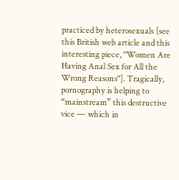practiced by heterosexuals [see this British web article and this interesting piece, "Women Are Having Anal Sex for All the Wrong Reasons"]. Tragically, pornography is helping to “mainstream” this destructive vice — which in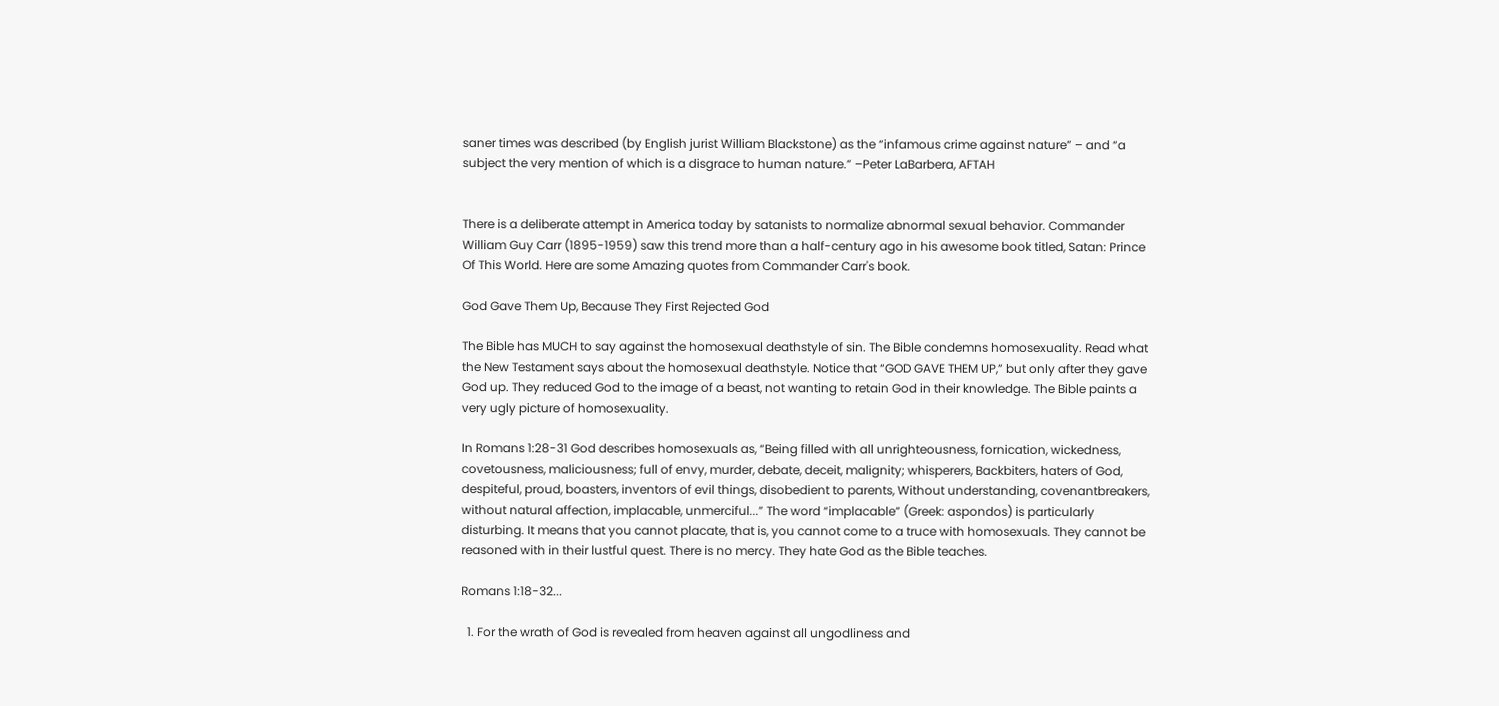saner times was described (by English jurist William Blackstone) as the “infamous crime against nature” – and “a subject the very mention of which is a disgrace to human nature.” –Peter LaBarbera, AFTAH


There is a deliberate attempt in America today by satanists to normalize abnormal sexual behavior. Commander William Guy Carr (1895-1959) saw this trend more than a half-century ago in his awesome book titled, Satan: Prince Of This World. Here are some Amazing quotes from Commander Carr's book.

God Gave Them Up, Because They First Rejected God

The Bible has MUCH to say against the homosexual deathstyle of sin. The Bible condemns homosexuality. Read what the New Testament says about the homosexual deathstyle. Notice that “GOD GAVE THEM UP,” but only after they gave God up. They reduced God to the image of a beast, not wanting to retain God in their knowledge. The Bible paints a very ugly picture of homosexuality.

In Romans 1:28-31 God describes homosexuals as, “Being filled with all unrighteousness, fornication, wickedness, covetousness, maliciousness; full of envy, murder, debate, deceit, malignity; whisperers, Backbiters, haters of God, despiteful, proud, boasters, inventors of evil things, disobedient to parents, Without understanding, covenantbreakers, without natural affection, implacable, unmerciful...” The word “implacable” (Greek: aspondos) is particularly disturbing. It means that you cannot placate, that is, you cannot come to a truce with homosexuals. They cannot be reasoned with in their lustful quest. There is no mercy. They hate God as the Bible teaches.

Romans 1:18-32...

  1. For the wrath of God is revealed from heaven against all ungodliness and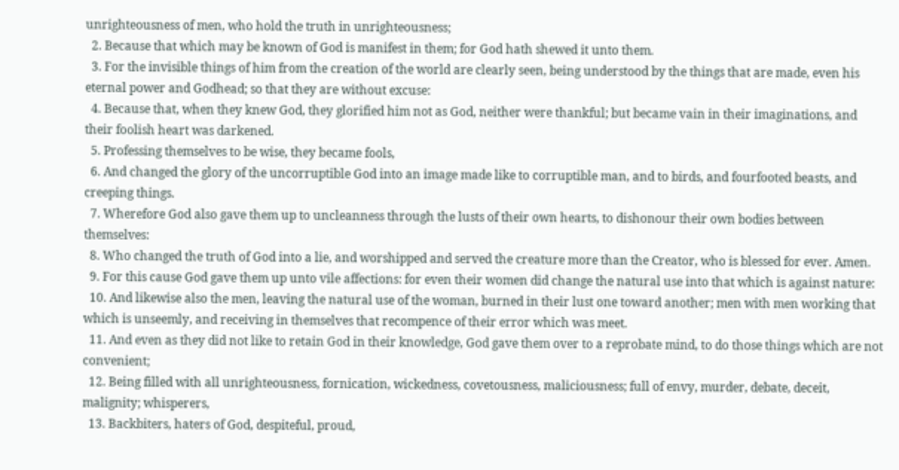unrighteousness of men, who hold the truth in unrighteousness;
  2. Because that which may be known of God is manifest in them; for God hath shewed it unto them.
  3. For the invisible things of him from the creation of the world are clearly seen, being understood by the things that are made, even his eternal power and Godhead; so that they are without excuse:
  4. Because that, when they knew God, they glorified him not as God, neither were thankful; but became vain in their imaginations, and their foolish heart was darkened.
  5. Professing themselves to be wise, they became fools,
  6. And changed the glory of the uncorruptible God into an image made like to corruptible man, and to birds, and fourfooted beasts, and creeping things.
  7. Wherefore God also gave them up to uncleanness through the lusts of their own hearts, to dishonour their own bodies between themselves:
  8. Who changed the truth of God into a lie, and worshipped and served the creature more than the Creator, who is blessed for ever. Amen.
  9. For this cause God gave them up unto vile affections: for even their women did change the natural use into that which is against nature:
  10. And likewise also the men, leaving the natural use of the woman, burned in their lust one toward another; men with men working that which is unseemly, and receiving in themselves that recompence of their error which was meet.
  11. And even as they did not like to retain God in their knowledge, God gave them over to a reprobate mind, to do those things which are not convenient;
  12. Being filled with all unrighteousness, fornication, wickedness, covetousness, maliciousness; full of envy, murder, debate, deceit, malignity; whisperers,
  13. Backbiters, haters of God, despiteful, proud,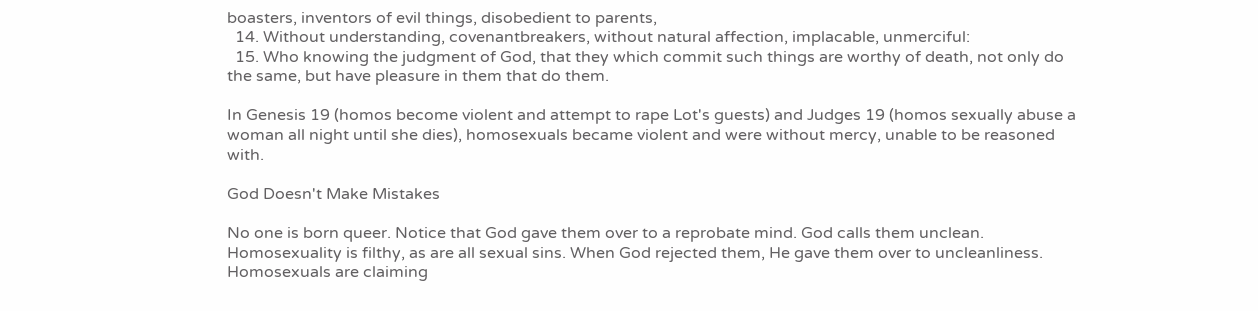boasters, inventors of evil things, disobedient to parents,
  14. Without understanding, covenantbreakers, without natural affection, implacable, unmerciful:
  15. Who knowing the judgment of God, that they which commit such things are worthy of death, not only do the same, but have pleasure in them that do them.

In Genesis 19 (homos become violent and attempt to rape Lot's guests) and Judges 19 (homos sexually abuse a woman all night until she dies), homosexuals became violent and were without mercy, unable to be reasoned with.

God Doesn't Make Mistakes

No one is born queer. Notice that God gave them over to a reprobate mind. God calls them unclean. Homosexuality is filthy, as are all sexual sins. When God rejected them, He gave them over to uncleanliness. Homosexuals are claiming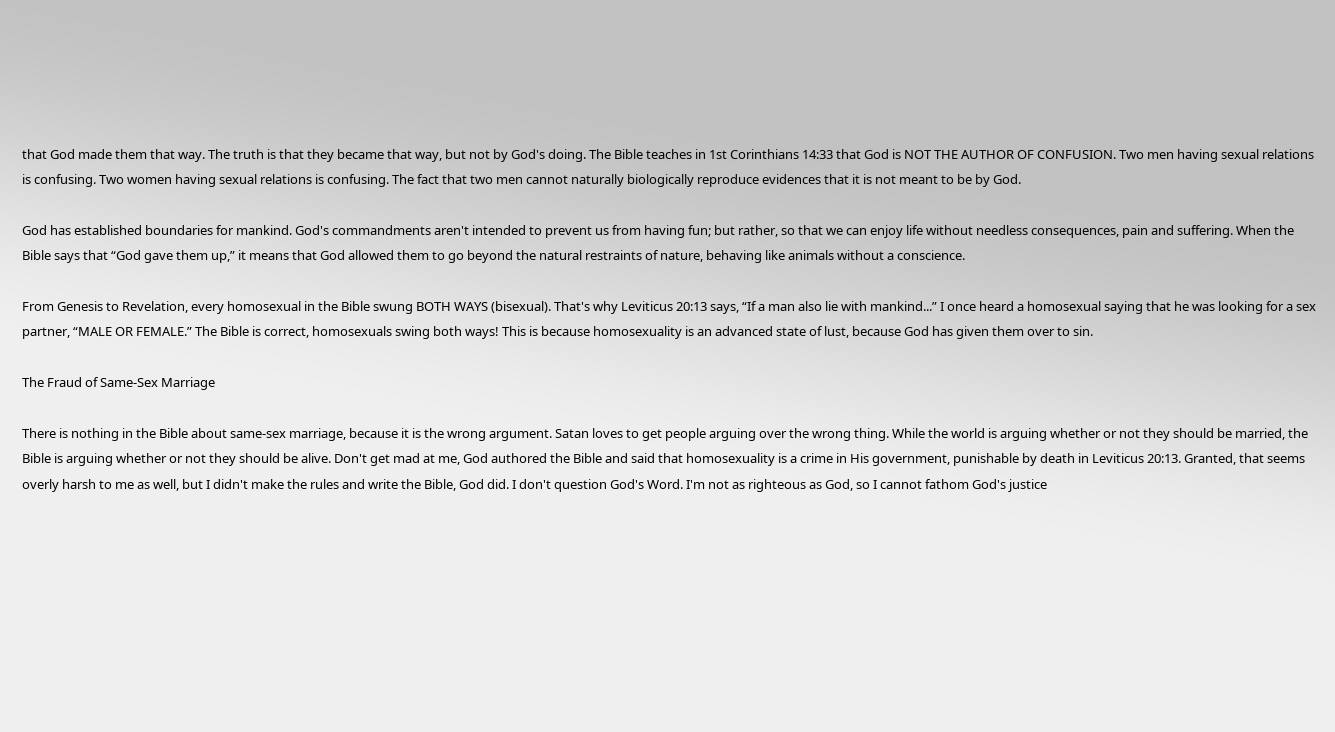that God made them that way. The truth is that they became that way, but not by God's doing. The Bible teaches in 1st Corinthians 14:33 that God is NOT THE AUTHOR OF CONFUSION. Two men having sexual relations is confusing. Two women having sexual relations is confusing. The fact that two men cannot naturally biologically reproduce evidences that it is not meant to be by God.

God has established boundaries for mankind. God's commandments aren't intended to prevent us from having fun; but rather, so that we can enjoy life without needless consequences, pain and suffering. When the Bible says that “God gave them up,” it means that God allowed them to go beyond the natural restraints of nature, behaving like animals without a conscience.

From Genesis to Revelation, every homosexual in the Bible swung BOTH WAYS (bisexual). That's why Leviticus 20:13 says, “If a man also lie with mankind...” I once heard a homosexual saying that he was looking for a sex partner, “MALE OR FEMALE.” The Bible is correct, homosexuals swing both ways! This is because homosexuality is an advanced state of lust, because God has given them over to sin.

The Fraud of Same-Sex Marriage

There is nothing in the Bible about same-sex marriage, because it is the wrong argument. Satan loves to get people arguing over the wrong thing. While the world is arguing whether or not they should be married, the Bible is arguing whether or not they should be alive. Don't get mad at me, God authored the Bible and said that homosexuality is a crime in His government, punishable by death in Leviticus 20:13. Granted, that seems overly harsh to me as well, but I didn't make the rules and write the Bible, God did. I don't question God's Word. I'm not as righteous as God, so I cannot fathom God's justice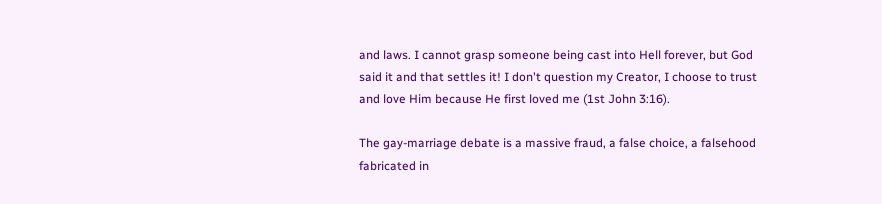and laws. I cannot grasp someone being cast into Hell forever, but God said it and that settles it! I don't question my Creator, I choose to trust and love Him because He first loved me (1st John 3:16).

The gay-marriage debate is a massive fraud, a false choice, a falsehood fabricated in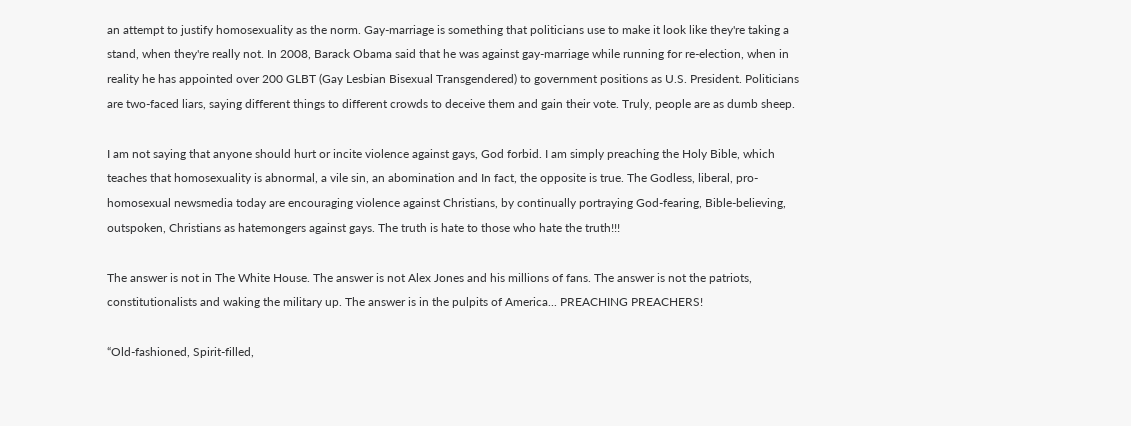an attempt to justify homosexuality as the norm. Gay-marriage is something that politicians use to make it look like they're taking a stand, when they're really not. In 2008, Barack Obama said that he was against gay-marriage while running for re-election, when in reality he has appointed over 200 GLBT (Gay Lesbian Bisexual Transgendered) to government positions as U.S. President. Politicians are two-faced liars, saying different things to different crowds to deceive them and gain their vote. Truly, people are as dumb sheep.

I am not saying that anyone should hurt or incite violence against gays, God forbid. I am simply preaching the Holy Bible, which teaches that homosexuality is abnormal, a vile sin, an abomination and In fact, the opposite is true. The Godless, liberal, pro-homosexual newsmedia today are encouraging violence against Christians, by continually portraying God-fearing, Bible-believing, outspoken, Christians as hatemongers against gays. The truth is hate to those who hate the truth!!!

The answer is not in The White House. The answer is not Alex Jones and his millions of fans. The answer is not the patriots, constitutionalists and waking the military up. The answer is in the pulpits of America... PREACHING PREACHERS!

“Old-fashioned, Spirit-filled,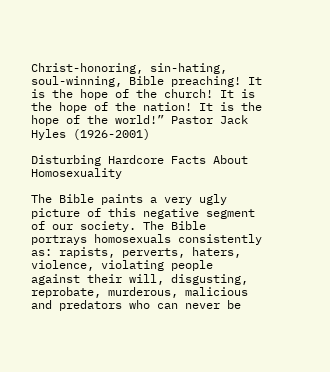Christ-honoring, sin-hating, soul-winning, Bible preaching! It is the hope of the church! It is the hope of the nation! It is the hope of the world!” Pastor Jack Hyles (1926-2001)

Disturbing Hardcore Facts About Homosexuality

The Bible paints a very ugly picture of this negative segment of our society. The Bible portrays homosexuals consistently as: rapists, perverts, haters, violence, violating people against their will, disgusting, reprobate, murderous, malicious and predators who can never be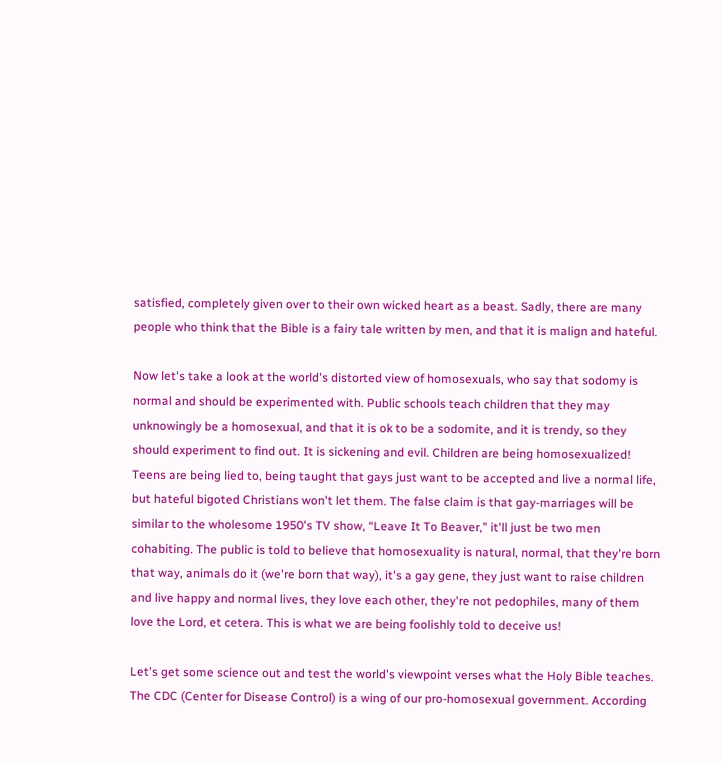satisfied, completely given over to their own wicked heart as a beast. Sadly, there are many people who think that the Bible is a fairy tale written by men, and that it is malign and hateful.

Now let's take a look at the world's distorted view of homosexuals, who say that sodomy is normal and should be experimented with. Public schools teach children that they may unknowingly be a homosexual, and that it is ok to be a sodomite, and it is trendy, so they should experiment to find out. It is sickening and evil. Children are being homosexualized! Teens are being lied to, being taught that gays just want to be accepted and live a normal life, but hateful bigoted Christians won't let them. The false claim is that gay-marriages will be similar to the wholesome 1950's TV show, “Leave It To Beaver,” it'll just be two men cohabiting. The public is told to believe that homosexuality is natural, normal, that they're born that way, animals do it (we're born that way), it's a gay gene, they just want to raise children and live happy and normal lives, they love each other, they're not pedophiles, many of them love the Lord, et cetera. This is what we are being foolishly told to deceive us!

Let's get some science out and test the world's viewpoint verses what the Holy Bible teaches. The CDC (Center for Disease Control) is a wing of our pro-homosexual government. According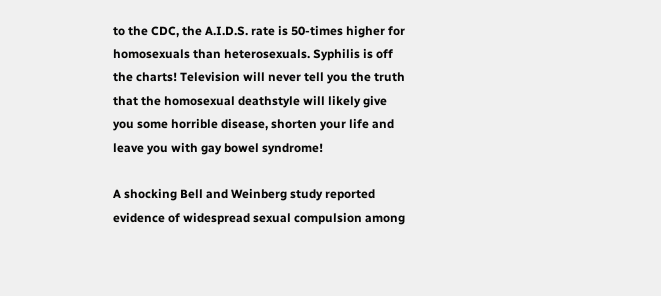to the CDC, the A.I.D.S. rate is 50-times higher for homosexuals than heterosexuals. Syphilis is off the charts! Television will never tell you the truth that the homosexual deathstyle will likely give you some horrible disease, shorten your life and leave you with gay bowel syndrome!

A shocking Bell and Weinberg study reported evidence of widespread sexual compulsion among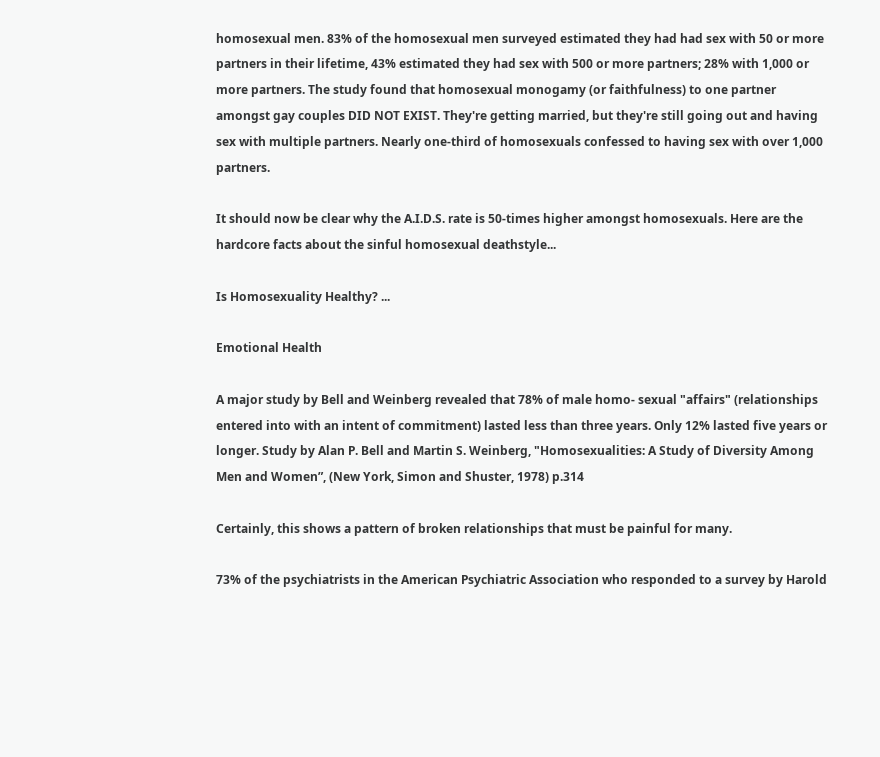homosexual men. 83% of the homosexual men surveyed estimated they had had sex with 50 or more partners in their lifetime, 43% estimated they had sex with 500 or more partners; 28% with 1,000 or more partners. The study found that homosexual monogamy (or faithfulness) to one partner amongst gay couples DID NOT EXIST. They're getting married, but they're still going out and having sex with multiple partners. Nearly one-third of homosexuals confessed to having sex with over 1,000 partners.

It should now be clear why the A.I.D.S. rate is 50-times higher amongst homosexuals. Here are the hardcore facts about the sinful homosexual deathstyle...

Is Homosexuality Healthy? ...

Emotional Health

A major study by Bell and Weinberg revealed that 78% of male homo- sexual "affairs" (relationships entered into with an intent of commitment) lasted less than three years. Only 12% lasted five years or longer. Study by Alan P. Bell and Martin S. Weinberg, "Homosexualities: A Study of Diversity Among Men and Women”, (New York, Simon and Shuster, 1978) p.314

Certainly, this shows a pattern of broken relationships that must be painful for many.

73% of the psychiatrists in the American Psychiatric Association who responded to a survey by Harold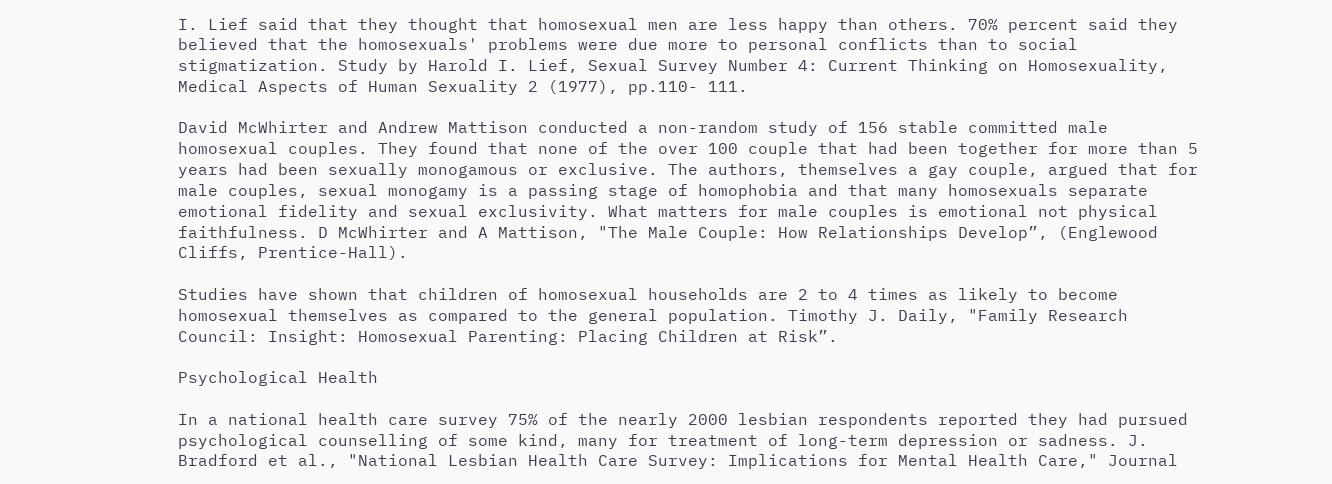I. Lief said that they thought that homosexual men are less happy than others. 70% percent said they believed that the homosexuals' problems were due more to personal conflicts than to social stigmatization. Study by Harold I. Lief, Sexual Survey Number 4: Current Thinking on Homosexuality, Medical Aspects of Human Sexuality 2 (1977), pp.110- 111.

David McWhirter and Andrew Mattison conducted a non-random study of 156 stable committed male homosexual couples. They found that none of the over 100 couple that had been together for more than 5 years had been sexually monogamous or exclusive. The authors, themselves a gay couple, argued that for male couples, sexual monogamy is a passing stage of homophobia and that many homosexuals separate emotional fidelity and sexual exclusivity. What matters for male couples is emotional not physical faithfulness. D McWhirter and A Mattison, "The Male Couple: How Relationships Develop”, (Englewood Cliffs, Prentice-Hall).

Studies have shown that children of homosexual households are 2 to 4 times as likely to become homosexual themselves as compared to the general population. Timothy J. Daily, "Family Research Council: Insight: Homosexual Parenting: Placing Children at Risk”.

Psychological Health

In a national health care survey 75% of the nearly 2000 lesbian respondents reported they had pursued psychological counselling of some kind, many for treatment of long-term depression or sadness. J. Bradford et al., "National Lesbian Health Care Survey: Implications for Mental Health Care," Journal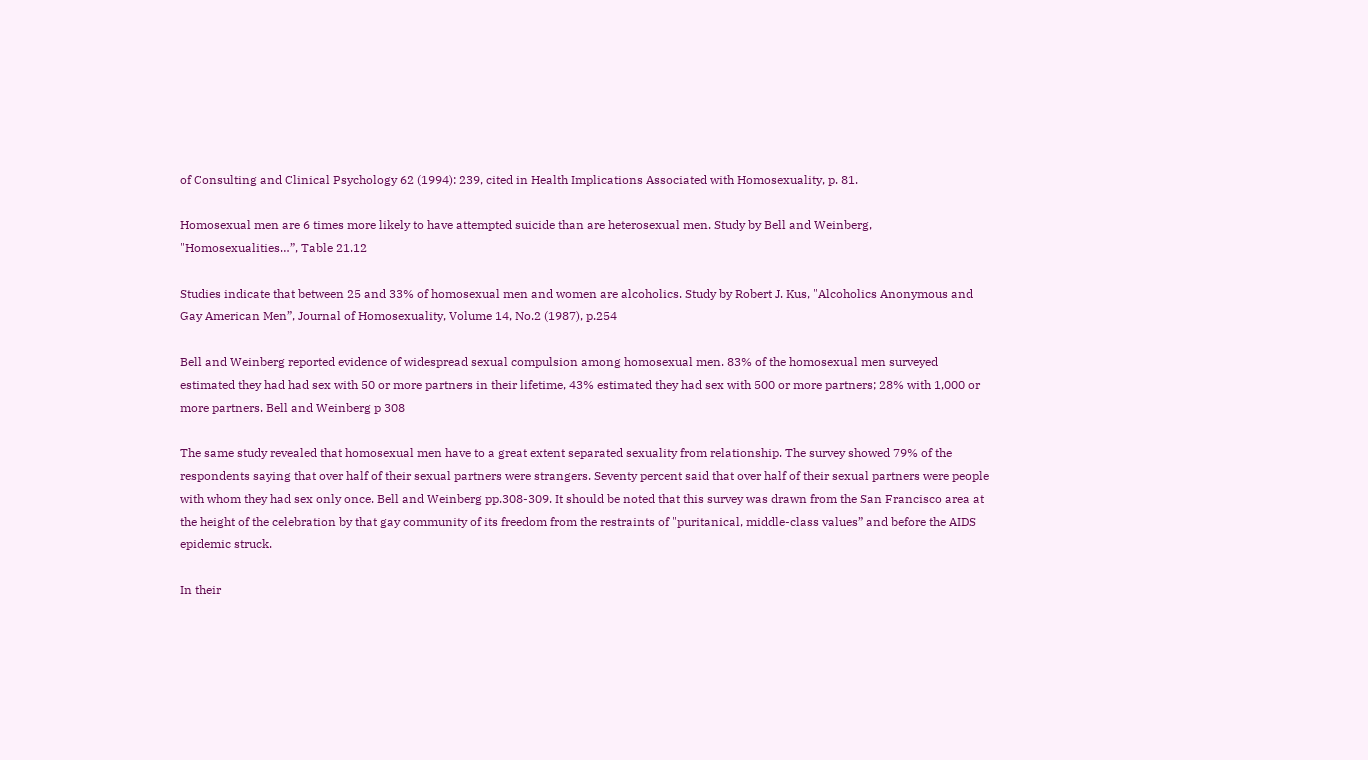of Consulting and Clinical Psychology 62 (1994): 239, cited in Health Implications Associated with Homosexuality, p. 81.

Homosexual men are 6 times more likely to have attempted suicide than are heterosexual men. Study by Bell and Weinberg, "Homosexualities…”, Table 21.12

Studies indicate that between 25 and 33% of homosexual men and women are alcoholics. Study by Robert J. Kus, "Alcoholics Anonymous and Gay American Men”, Journal of Homosexuality, Volume 14, No.2 (1987), p.254

Bell and Weinberg reported evidence of widespread sexual compulsion among homosexual men. 83% of the homosexual men surveyed estimated they had had sex with 50 or more partners in their lifetime, 43% estimated they had sex with 500 or more partners; 28% with 1,000 or more partners. Bell and Weinberg p 308

The same study revealed that homosexual men have to a great extent separated sexuality from relationship. The survey showed 79% of the respondents saying that over half of their sexual partners were strangers. Seventy percent said that over half of their sexual partners were people with whom they had sex only once. Bell and Weinberg pp.308-309. It should be noted that this survey was drawn from the San Francisco area at the height of the celebration by that gay community of its freedom from the restraints of "puritanical, middle-class values” and before the AIDS epidemic struck.

In their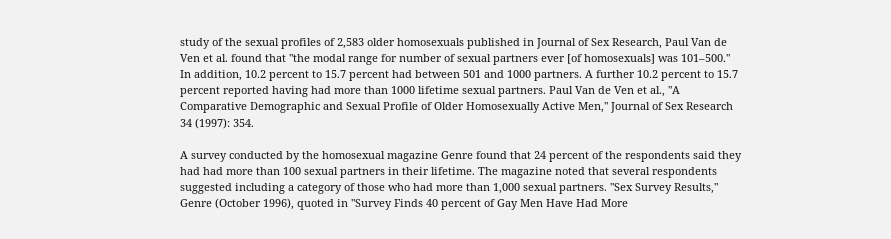study of the sexual profiles of 2,583 older homosexuals published in Journal of Sex Research, Paul Van de Ven et al. found that "the modal range for number of sexual partners ever [of homosexuals] was 101–500." In addition, 10.2 percent to 15.7 percent had between 501 and 1000 partners. A further 10.2 percent to 15.7 percent reported having had more than 1000 lifetime sexual partners. Paul Van de Ven et al., "A Comparative Demographic and Sexual Profile of Older Homosexually Active Men," Journal of Sex Research 34 (1997): 354.

A survey conducted by the homosexual magazine Genre found that 24 percent of the respondents said they had had more than 100 sexual partners in their lifetime. The magazine noted that several respondents suggested including a category of those who had more than 1,000 sexual partners. "Sex Survey Results," Genre (October 1996), quoted in "Survey Finds 40 percent of Gay Men Have Had More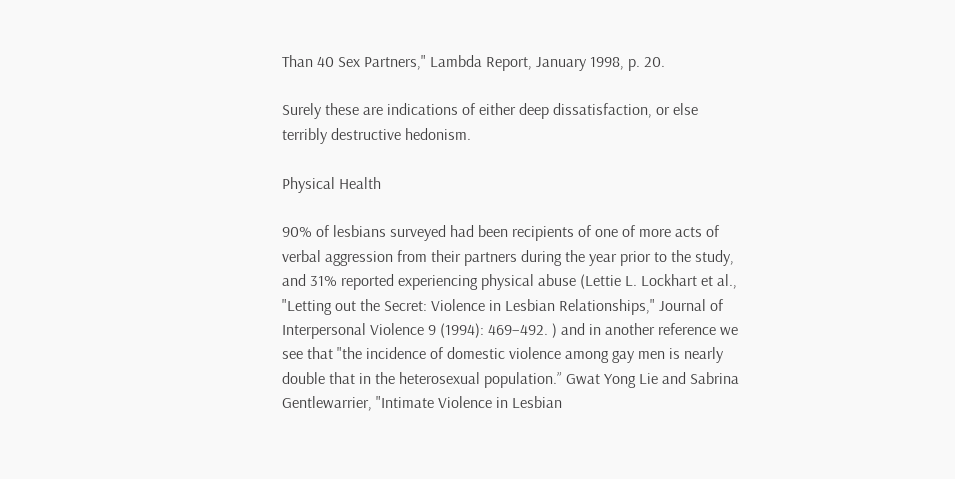Than 40 Sex Partners," Lambda Report, January 1998, p. 20.

Surely these are indications of either deep dissatisfaction, or else terribly destructive hedonism.

Physical Health

90% of lesbians surveyed had been recipients of one of more acts of verbal aggression from their partners during the year prior to the study, and 31% reported experiencing physical abuse (Lettie L. Lockhart et al., "Letting out the Secret: Violence in Lesbian Relationships," Journal of Interpersonal Violence 9 (1994): 469–492. ) and in another reference we see that "the incidence of domestic violence among gay men is nearly double that in the heterosexual population.” Gwat Yong Lie and Sabrina Gentlewarrier, "Intimate Violence in Lesbian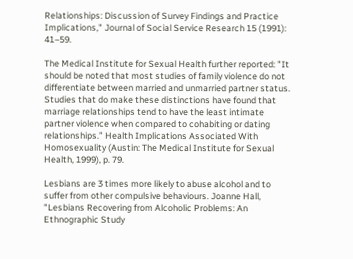Relationships: Discussion of Survey Findings and Practice Implications," Journal of Social Service Research 15 (1991): 41–59.

The Medical Institute for Sexual Health further reported: "It should be noted that most studies of family violence do not differentiate between married and unmarried partner status. Studies that do make these distinctions have found that marriage relationships tend to have the least intimate partner violence when compared to cohabiting or dating relationships.” Health Implications Associated With Homosexuality (Austin: The Medical Institute for Sexual Health, 1999), p. 79.

Lesbians are 3 times more likely to abuse alcohol and to suffer from other compulsive behaviours. Joanne Hall, "Lesbians Recovering from Alcoholic Problems: An Ethnographic Study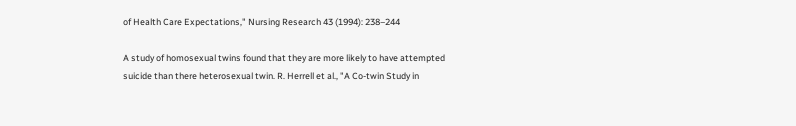of Health Care Expectations," Nursing Research 43 (1994): 238–244

A study of homosexual twins found that they are more likely to have attempted suicide than there heterosexual twin. R. Herrell et al., "A Co-twin Study in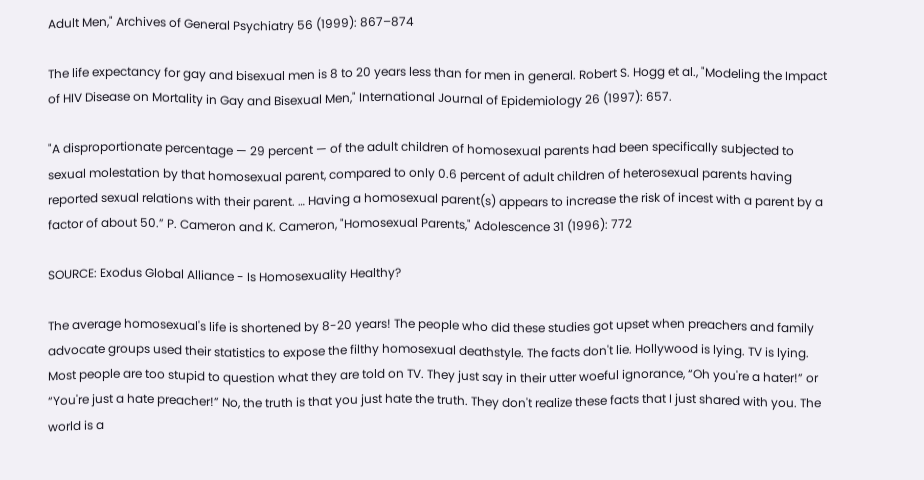Adult Men," Archives of General Psychiatry 56 (1999): 867–874

The life expectancy for gay and bisexual men is 8 to 20 years less than for men in general. Robert S. Hogg et al., "Modeling the Impact of HIV Disease on Mortality in Gay and Bisexual Men," International Journal of Epidemiology 26 (1997): 657.

"A disproportionate percentage — 29 percent — of the adult children of homosexual parents had been specifically subjected to sexual molestation by that homosexual parent, compared to only 0.6 percent of adult children of heterosexual parents having reported sexual relations with their parent. … Having a homosexual parent(s) appears to increase the risk of incest with a parent by a factor of about 50.” P. Cameron and K. Cameron, "Homosexual Parents," Adolescence 31 (1996): 772

SOURCE: Exodus Global Alliance - Is Homosexuality Healthy?

The average homosexual's life is shortened by 8-20 years! The people who did these studies got upset when preachers and family advocate groups used their statistics to expose the filthy homosexual deathstyle. The facts don't lie. Hollywood is lying. TV is lying. Most people are too stupid to question what they are told on TV. They just say in their utter woeful ignorance, “Oh you're a hater!” or “You're just a hate preacher!” No, the truth is that you just hate the truth. They don't realize these facts that I just shared with you. The world is a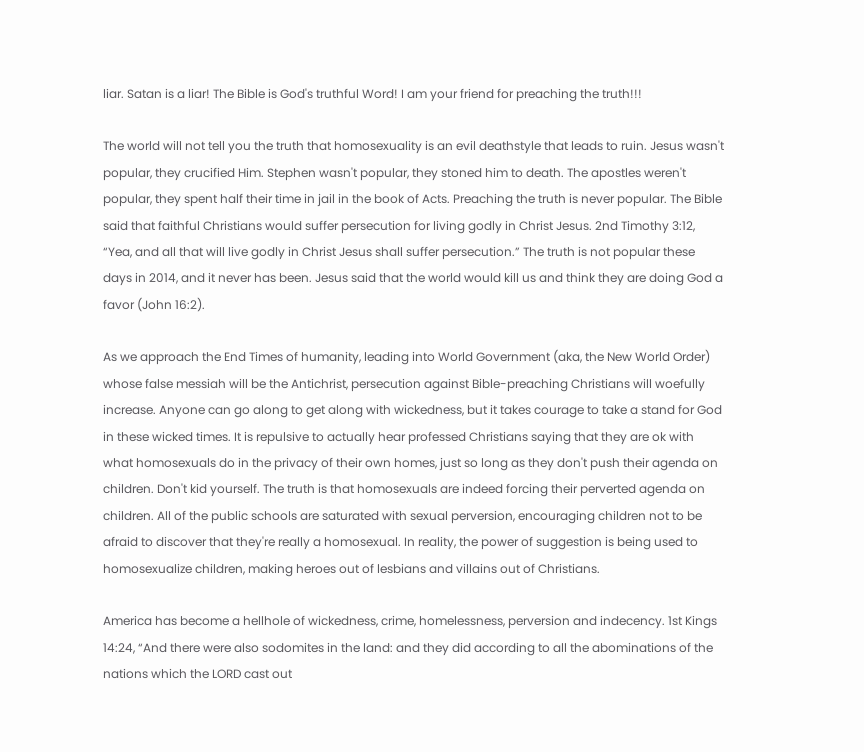liar. Satan is a liar! The Bible is God's truthful Word! I am your friend for preaching the truth!!!

The world will not tell you the truth that homosexuality is an evil deathstyle that leads to ruin. Jesus wasn't popular, they crucified Him. Stephen wasn't popular, they stoned him to death. The apostles weren't popular, they spent half their time in jail in the book of Acts. Preaching the truth is never popular. The Bible said that faithful Christians would suffer persecution for living godly in Christ Jesus. 2nd Timothy 3:12, “Yea, and all that will live godly in Christ Jesus shall suffer persecution.” The truth is not popular these days in 2014, and it never has been. Jesus said that the world would kill us and think they are doing God a favor (John 16:2).

As we approach the End Times of humanity, leading into World Government (aka, the New World Order) whose false messiah will be the Antichrist, persecution against Bible-preaching Christians will woefully increase. Anyone can go along to get along with wickedness, but it takes courage to take a stand for God in these wicked times. It is repulsive to actually hear professed Christians saying that they are ok with what homosexuals do in the privacy of their own homes, just so long as they don't push their agenda on children. Don't kid yourself. The truth is that homosexuals are indeed forcing their perverted agenda on children. All of the public schools are saturated with sexual perversion, encouraging children not to be afraid to discover that they're really a homosexual. In reality, the power of suggestion is being used to homosexualize children, making heroes out of lesbians and villains out of Christians.

America has become a hellhole of wickedness, crime, homelessness, perversion and indecency. 1st Kings 14:24, “And there were also sodomites in the land: and they did according to all the abominations of the nations which the LORD cast out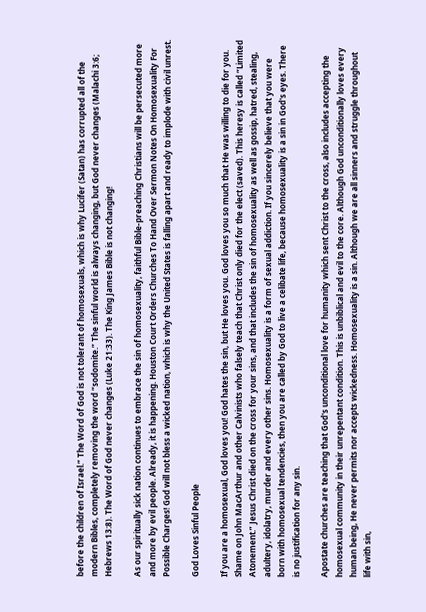before the children of Israel.” The Word of God is not tolerant of homosexuals, which is why Lucifer (Satan) has corrupted all of the modern Bibles, completely removing the word “sodomite.” The sinful world is always changing, but God never changes (Malachi 3:6; Hebrews 13:8). The Word of God never changes (Luke 21:33). The King James Bible is not changing!

As our spiritually sick nation continues to embrace the sin of homosexuality, faithful Bible-preaching Christians will be persecuted more and more by evil people. Already, it is happening. Houston Court Orders Churches To Hand Over Sermon Notes On Homosexuality For Possible Charges! God will not bless a wicked nation, which is why the United States is falling apart and ready to implode with civil unrest.

God Loves Sinful People

If you are a homosexual, God loves you! God hates the sin, but He loves you. God loves you so much that He was willing to die for you. Shame on John MacArthur and other Calvinists who falsely teach that Christ only died for the elect (saved). This heresy is called “Limited Atonement.” Jesus Christ died on the cross for your sins, and that includes the sin of homosexuality as well as gossip, hatred, stealing, adultery, idolatry, murder and every other sins. Homosexuality is a form of sexual addiction. If you sincerely believe that you were born with homosexual tendencies, then you are called by God to live a celibate life, because homosexuality is a sin in God's eyes. There is no justification for any sin.

Apostate churches are teaching that God's unconditional love for humanity which sent Christ to the cross, also includes accepting the homosexual community in their unrepentant condition. This is unbiblical and evil to the core. Although God unconditionally loves every human being, He never permits nor accepts wickedness. Homosexuality is a sin. Although we are all sinners and struggle throughout life with sin,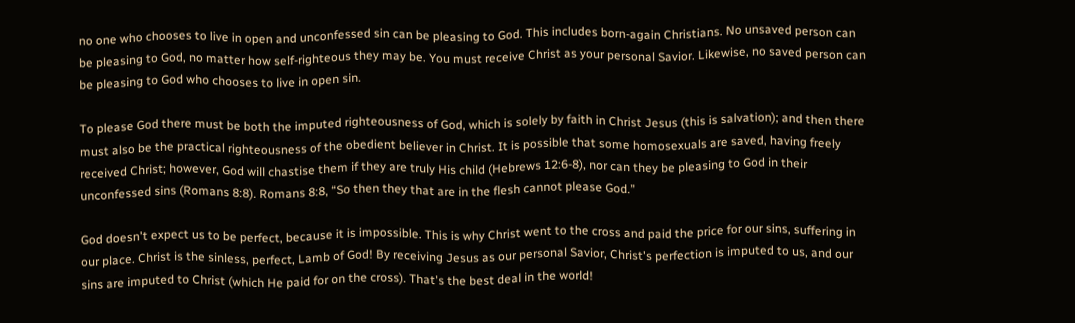no one who chooses to live in open and unconfessed sin can be pleasing to God. This includes born-again Christians. No unsaved person can be pleasing to God, no matter how self-righteous they may be. You must receive Christ as your personal Savior. Likewise, no saved person can be pleasing to God who chooses to live in open sin.

To please God there must be both the imputed righteousness of God, which is solely by faith in Christ Jesus (this is salvation); and then there must also be the practical righteousness of the obedient believer in Christ. It is possible that some homosexuals are saved, having freely received Christ; however, God will chastise them if they are truly His child (Hebrews 12:6-8), nor can they be pleasing to God in their unconfessed sins (Romans 8:8). Romans 8:8, “So then they that are in the flesh cannot please God.”

God doesn't expect us to be perfect, because it is impossible. This is why Christ went to the cross and paid the price for our sins, suffering in our place. Christ is the sinless, perfect, Lamb of God! By receiving Jesus as our personal Savior, Christ's perfection is imputed to us, and our sins are imputed to Christ (which He paid for on the cross). That's the best deal in the world!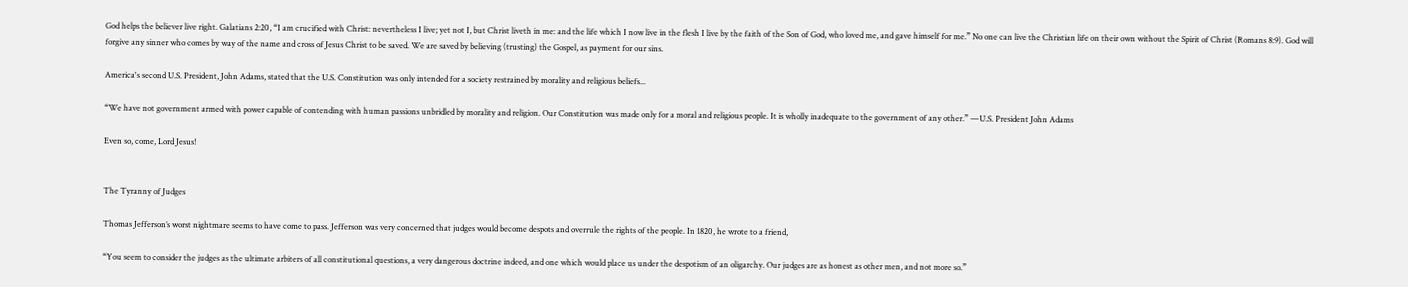God helps the believer live right. Galatians 2:20, “I am crucified with Christ: nevertheless I live; yet not I, but Christ liveth in me: and the life which I now live in the flesh I live by the faith of the Son of God, who loved me, and gave himself for me.” No one can live the Christian life on their own without the Spirit of Christ (Romans 8:9). God will forgive any sinner who comes by way of the name and cross of Jesus Christ to be saved. We are saved by believing (trusting) the Gospel, as payment for our sins.

America's second U.S. President, John Adams, stated that the U.S. Constitution was only intended for a society restrained by morality and religious beliefs...

“We have not government armed with power capable of contending with human passions unbridled by morality and religion. Our Constitution was made only for a moral and religious people. It is wholly inadequate to the government of any other.” —U.S. President John Adams

Even so, come, Lord Jesus!


The Tyranny of Judges

Thomas Jefferson’s worst nightmare seems to have come to pass. Jefferson was very concerned that judges would become despots and overrule the rights of the people. In 1820, he wrote to a friend,

“You seem to consider the judges as the ultimate arbiters of all constitutional questions, a very dangerous doctrine indeed, and one which would place us under the despotism of an oligarchy. Our judges are as honest as other men, and not more so.”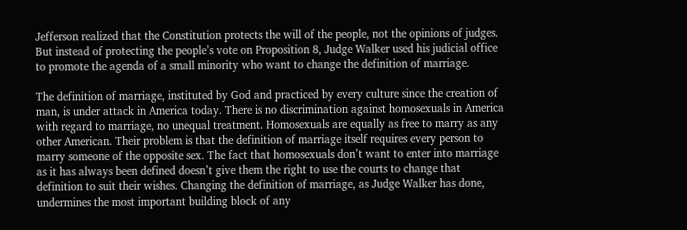Jefferson realized that the Constitution protects the will of the people, not the opinions of judges. But instead of protecting the people’s vote on Proposition 8, Judge Walker used his judicial office to promote the agenda of a small minority who want to change the definition of marriage.

The definition of marriage, instituted by God and practiced by every culture since the creation of man, is under attack in America today. There is no discrimination against homosexuals in America with regard to marriage, no unequal treatment. Homosexuals are equally as free to marry as any other American. Their problem is that the definition of marriage itself requires every person to marry someone of the opposite sex. The fact that homosexuals don’t want to enter into marriage as it has always been defined doesn’t give them the right to use the courts to change that definition to suit their wishes. Changing the definition of marriage, as Judge Walker has done, undermines the most important building block of any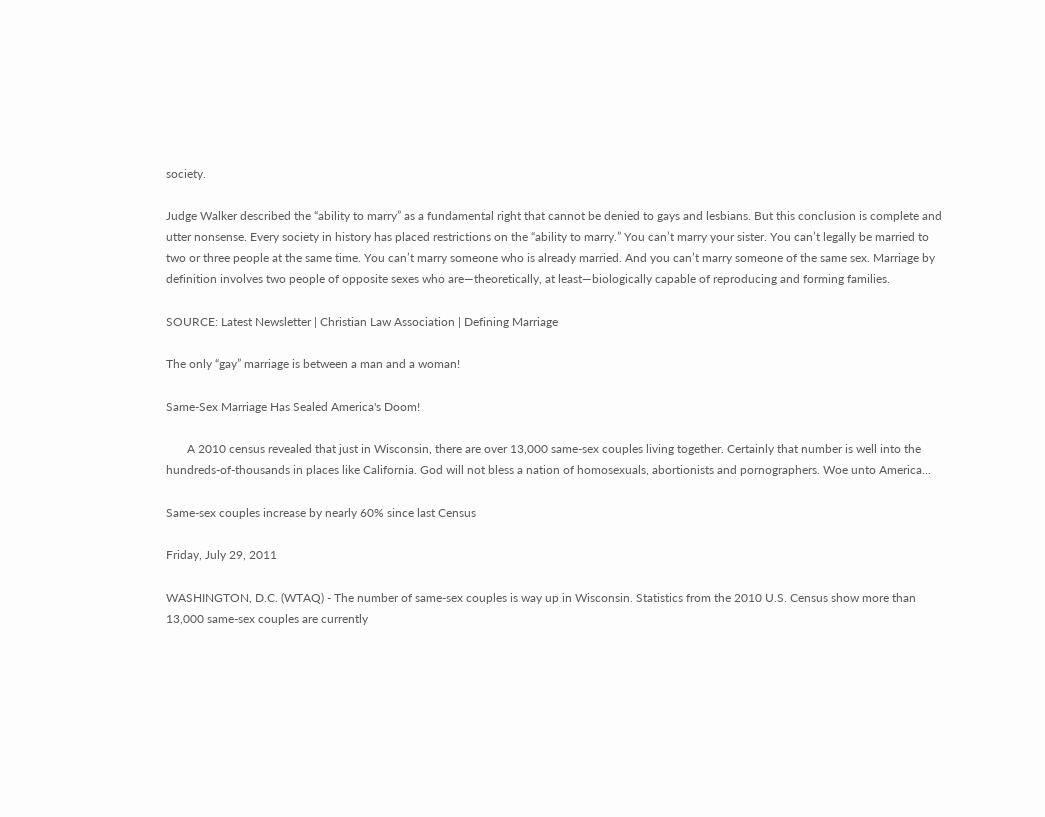society.

Judge Walker described the “ability to marry” as a fundamental right that cannot be denied to gays and lesbians. But this conclusion is complete and utter nonsense. Every society in history has placed restrictions on the “ability to marry.” You can’t marry your sister. You can’t legally be married to two or three people at the same time. You can’t marry someone who is already married. And you can’t marry someone of the same sex. Marriage by definition involves two people of opposite sexes who are—theoretically, at least—biologically capable of reproducing and forming families.

SOURCE: Latest Newsletter | Christian Law Association | Defining Marriage

The only “gay” marriage is between a man and a woman!

Same-Sex Marriage Has Sealed America's Doom!

       A 2010 census revealed that just in Wisconsin, there are over 13,000 same-sex couples living together. Certainly that number is well into the hundreds-of-thousands in places like California. God will not bless a nation of homosexuals, abortionists and pornographers. Woe unto America...

Same-sex couples increase by nearly 60% since last Census

Friday, July 29, 2011

WASHINGTON, D.C. (WTAQ) - The number of same-sex couples is way up in Wisconsin. Statistics from the 2010 U.S. Census show more than 13,000 same-sex couples are currently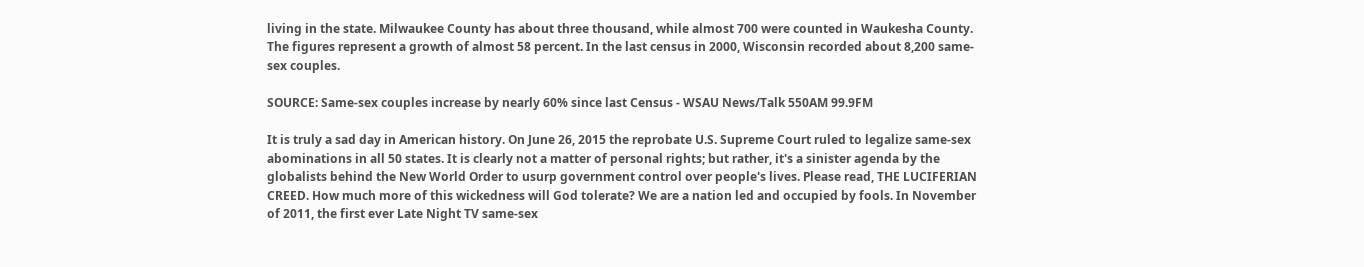living in the state. Milwaukee County has about three thousand, while almost 700 were counted in Waukesha County. The figures represent a growth of almost 58 percent. In the last census in 2000, Wisconsin recorded about 8,200 same-sex couples.

SOURCE: Same-sex couples increase by nearly 60% since last Census - WSAU News/Talk 550AM 99.9FM

It is truly a sad day in American history. On June 26, 2015 the reprobate U.S. Supreme Court ruled to legalize same-sex abominations in all 50 states. It is clearly not a matter of personal rights; but rather, it's a sinister agenda by the globalists behind the New World Order to usurp government control over people's lives. Please read, THE LUCIFERIAN CREED. How much more of this wickedness will God tolerate? We are a nation led and occupied by fools. In November of 2011, the first ever Late Night TV same-sex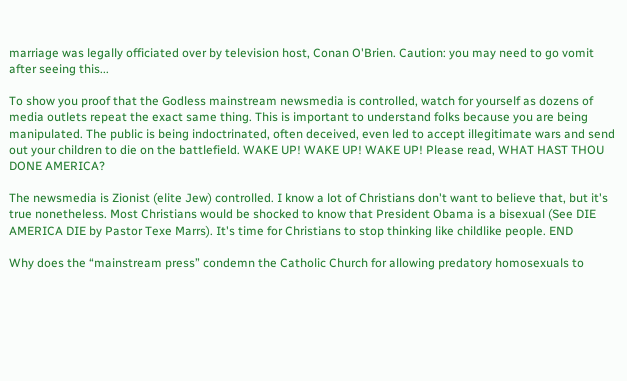marriage was legally officiated over by television host, Conan O'Brien. Caution: you may need to go vomit after seeing this...

To show you proof that the Godless mainstream newsmedia is controlled, watch for yourself as dozens of media outlets repeat the exact same thing. This is important to understand folks because you are being manipulated. The public is being indoctrinated, often deceived, even led to accept illegitimate wars and send out your children to die on the battlefield. WAKE UP! WAKE UP! WAKE UP! Please read, WHAT HAST THOU DONE AMERICA?

The newsmedia is Zionist (elite Jew) controlled. I know a lot of Christians don't want to believe that, but it's true nonetheless. Most Christians would be shocked to know that President Obama is a bisexual (See DIE AMERICA DIE by Pastor Texe Marrs). It's time for Christians to stop thinking like childlike people. END

Why does the “mainstream press” condemn the Catholic Church for allowing predatory homosexuals to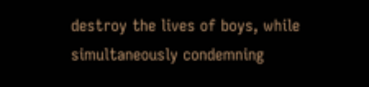destroy the lives of boys, while simultaneously condemning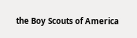the Boy Scouts of America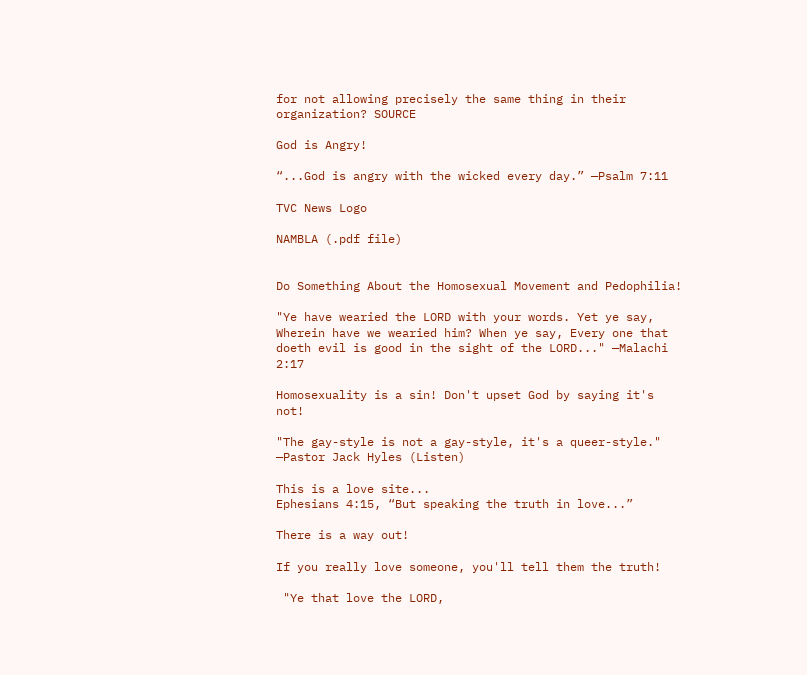for not allowing precisely the same thing in their organization? SOURCE

God is Angry!

“...God is angry with the wicked every day.” —Psalm 7:11

TVC News Logo

NAMBLA (.pdf file)


Do Something About the Homosexual Movement and Pedophilia!

"Ye have wearied the LORD with your words. Yet ye say, Wherein have we wearied him? When ye say, Every one that doeth evil is good in the sight of the LORD..." —Malachi 2:17

Homosexuality is a sin! Don't upset God by saying it's not!

"The gay-style is not a gay-style, it's a queer-style." —Pastor Jack Hyles (Listen)

This is a love site...
Ephesians 4:15, “But speaking the truth in love...”

There is a way out!

If you really love someone, you'll tell them the truth!

 "Ye that love the LORD,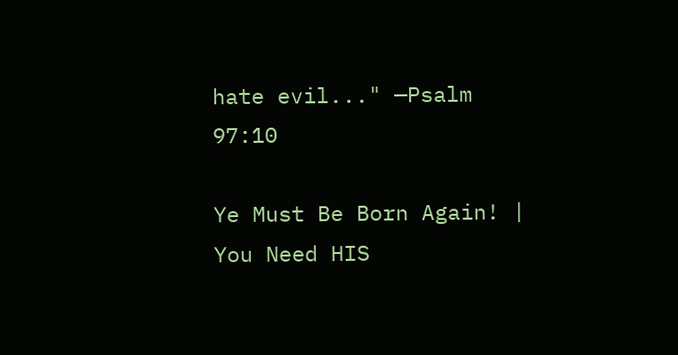hate evil..." —Psalm 97:10

Ye Must Be Born Again! | You Need HIS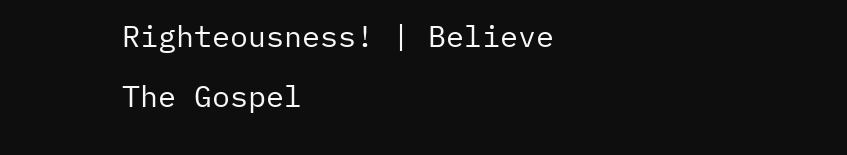Righteousness! | Believe The Gospel